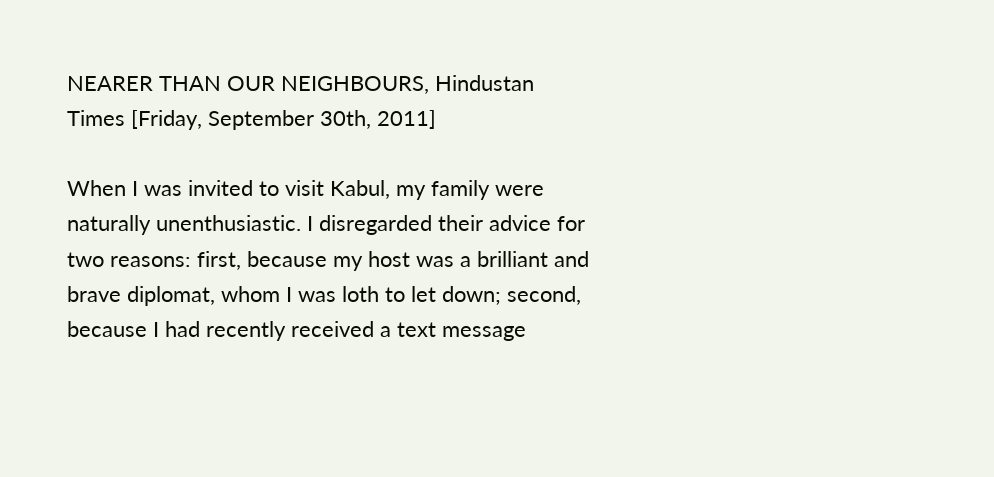NEARER THAN OUR NEIGHBOURS, Hindustan Times [Friday, September 30th, 2011]

When I was invited to visit Kabul, my family were naturally unenthusiastic. I disregarded their advice for two reasons: first, because my host was a brilliant and brave diplomat, whom I was loth to let down; second, because I had recently received a text message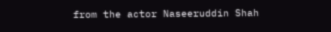from the actor Naseeruddin Shah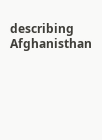describing Afghanisthan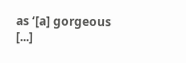as ‘[a] gorgeous [...]